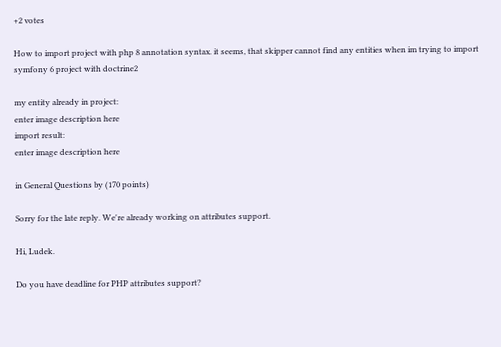+2 votes

How to import project with php 8 annotation syntax. it seems, that skipper cannot find any entities when im trying to import symfony 6 project with doctrine2

my entity already in project:
enter image description here
import result:
enter image description here

in General Questions by (170 points)

Sorry for the late reply. We're already working on attributes support.

Hi, Ludek.

Do you have deadline for PHP attributes support?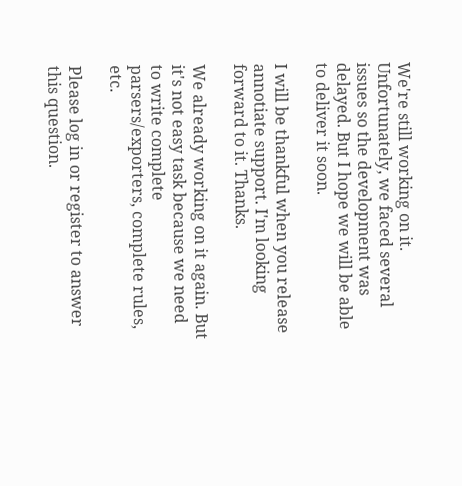We're still working on it. Unfortunately, we faced several issues so the development was delayed. But I hope we will be able to deliver it soon.

I will be thankful when you release annotiate support. I'm looking forward to it. Thanks.

We already working on it again. But it's not easy task because we need to write complete parsers/exporters, complete rules, etc.

Please log in or register to answer this question.